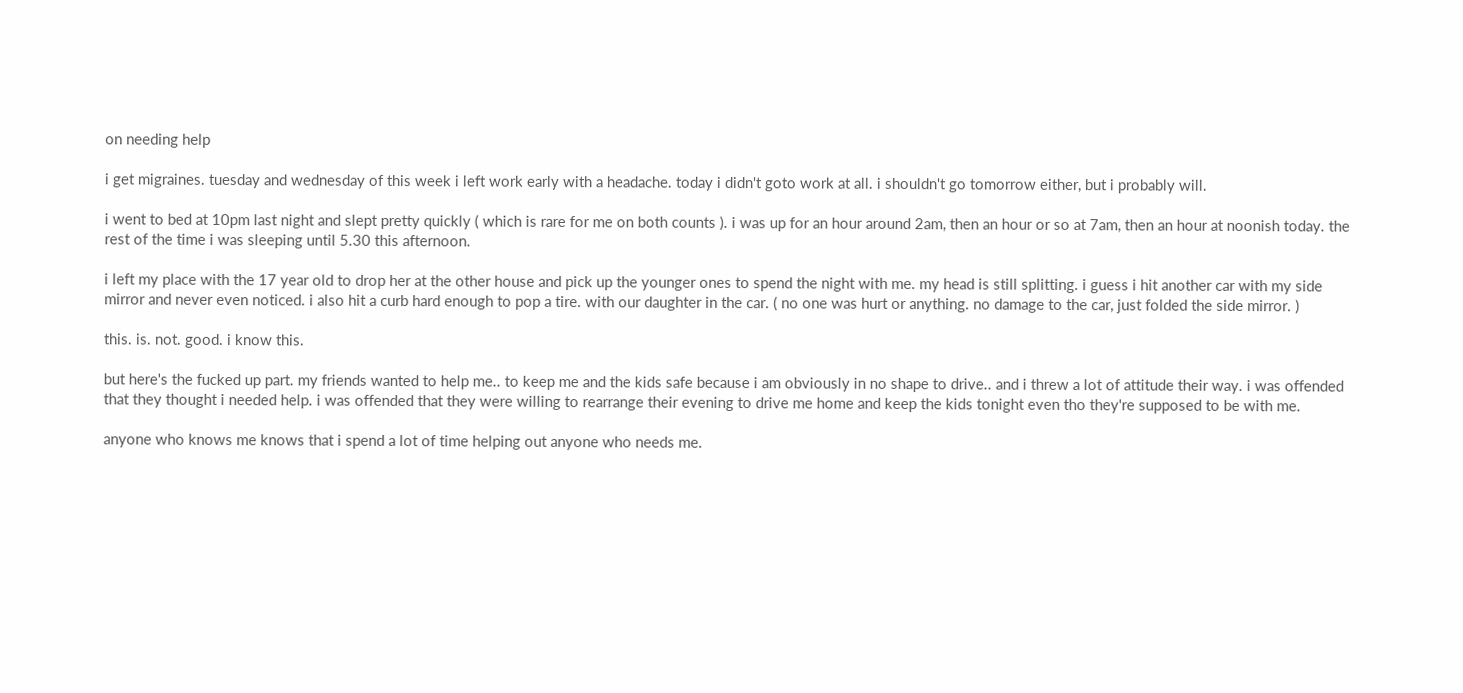on needing help

i get migraines. tuesday and wednesday of this week i left work early with a headache. today i didn't goto work at all. i shouldn't go tomorrow either, but i probably will.

i went to bed at 10pm last night and slept pretty quickly ( which is rare for me on both counts ). i was up for an hour around 2am, then an hour or so at 7am, then an hour at noonish today. the rest of the time i was sleeping until 5.30 this afternoon.

i left my place with the 17 year old to drop her at the other house and pick up the younger ones to spend the night with me. my head is still splitting. i guess i hit another car with my side mirror and never even noticed. i also hit a curb hard enough to pop a tire. with our daughter in the car. ( no one was hurt or anything. no damage to the car, just folded the side mirror. )

this. is. not. good. i know this.

but here's the fucked up part. my friends wanted to help me.. to keep me and the kids safe because i am obviously in no shape to drive.. and i threw a lot of attitude their way. i was offended that they thought i needed help. i was offended that they were willing to rearrange their evening to drive me home and keep the kids tonight even tho they're supposed to be with me.

anyone who knows me knows that i spend a lot of time helping out anyone who needs me.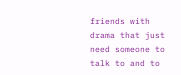friends with drama that just need someone to talk to and to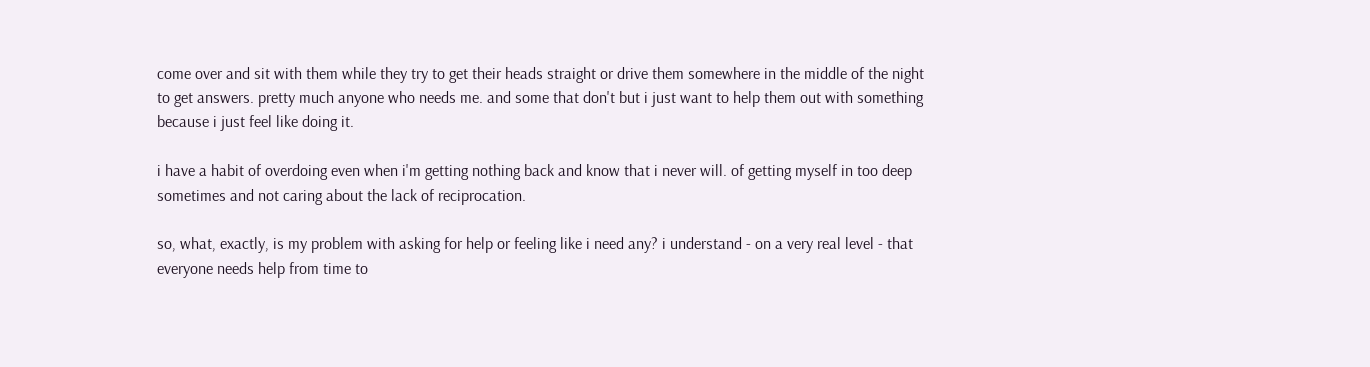come over and sit with them while they try to get their heads straight or drive them somewhere in the middle of the night to get answers. pretty much anyone who needs me. and some that don't but i just want to help them out with something because i just feel like doing it.

i have a habit of overdoing even when i'm getting nothing back and know that i never will. of getting myself in too deep sometimes and not caring about the lack of reciprocation.

so, what, exactly, is my problem with asking for help or feeling like i need any? i understand - on a very real level - that everyone needs help from time to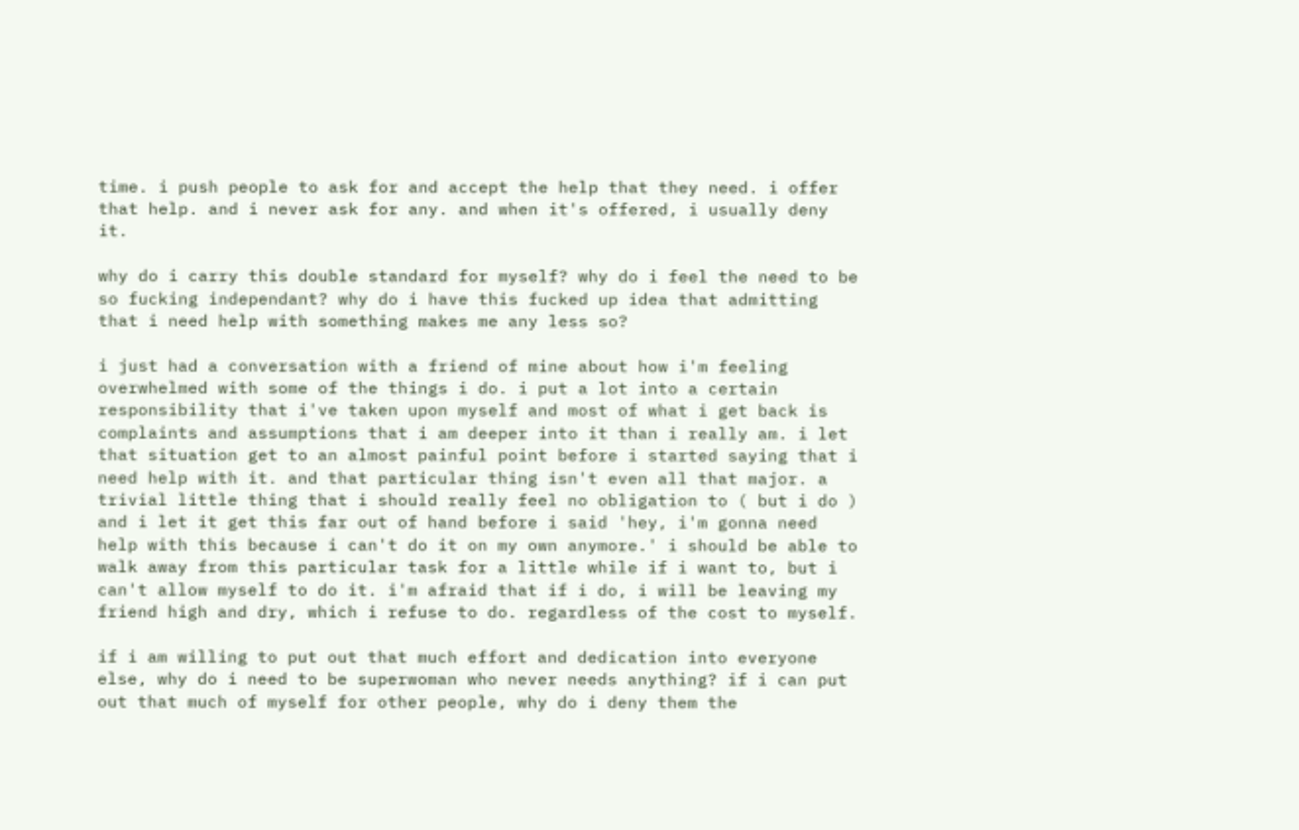time. i push people to ask for and accept the help that they need. i offer that help. and i never ask for any. and when it's offered, i usually deny it.

why do i carry this double standard for myself? why do i feel the need to be so fucking independant? why do i have this fucked up idea that admitting that i need help with something makes me any less so?

i just had a conversation with a friend of mine about how i'm feeling overwhelmed with some of the things i do. i put a lot into a certain responsibility that i've taken upon myself and most of what i get back is complaints and assumptions that i am deeper into it than i really am. i let that situation get to an almost painful point before i started saying that i need help with it. and that particular thing isn't even all that major. a trivial little thing that i should really feel no obligation to ( but i do ) and i let it get this far out of hand before i said 'hey, i'm gonna need help with this because i can't do it on my own anymore.' i should be able to walk away from this particular task for a little while if i want to, but i can't allow myself to do it. i'm afraid that if i do, i will be leaving my friend high and dry, which i refuse to do. regardless of the cost to myself.

if i am willing to put out that much effort and dedication into everyone else, why do i need to be superwoman who never needs anything? if i can put out that much of myself for other people, why do i deny them the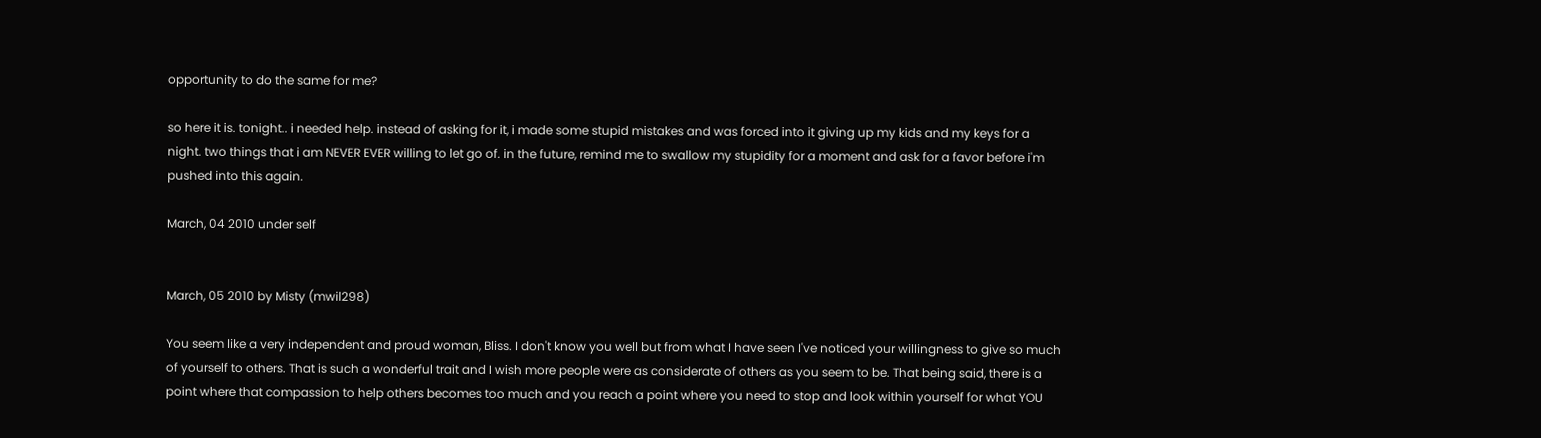opportunity to do the same for me?

so here it is. tonight.. i needed help. instead of asking for it, i made some stupid mistakes and was forced into it giving up my kids and my keys for a night. two things that i am NEVER EVER willing to let go of. in the future, remind me to swallow my stupidity for a moment and ask for a favor before i'm pushed into this again.

March, 04 2010 under self


March, 05 2010 by Misty (mwil298)

You seem like a very independent and proud woman, Bliss. I don't know you well but from what I have seen I've noticed your willingness to give so much of yourself to others. That is such a wonderful trait and I wish more people were as considerate of others as you seem to be. That being said, there is a point where that compassion to help others becomes too much and you reach a point where you need to stop and look within yourself for what YOU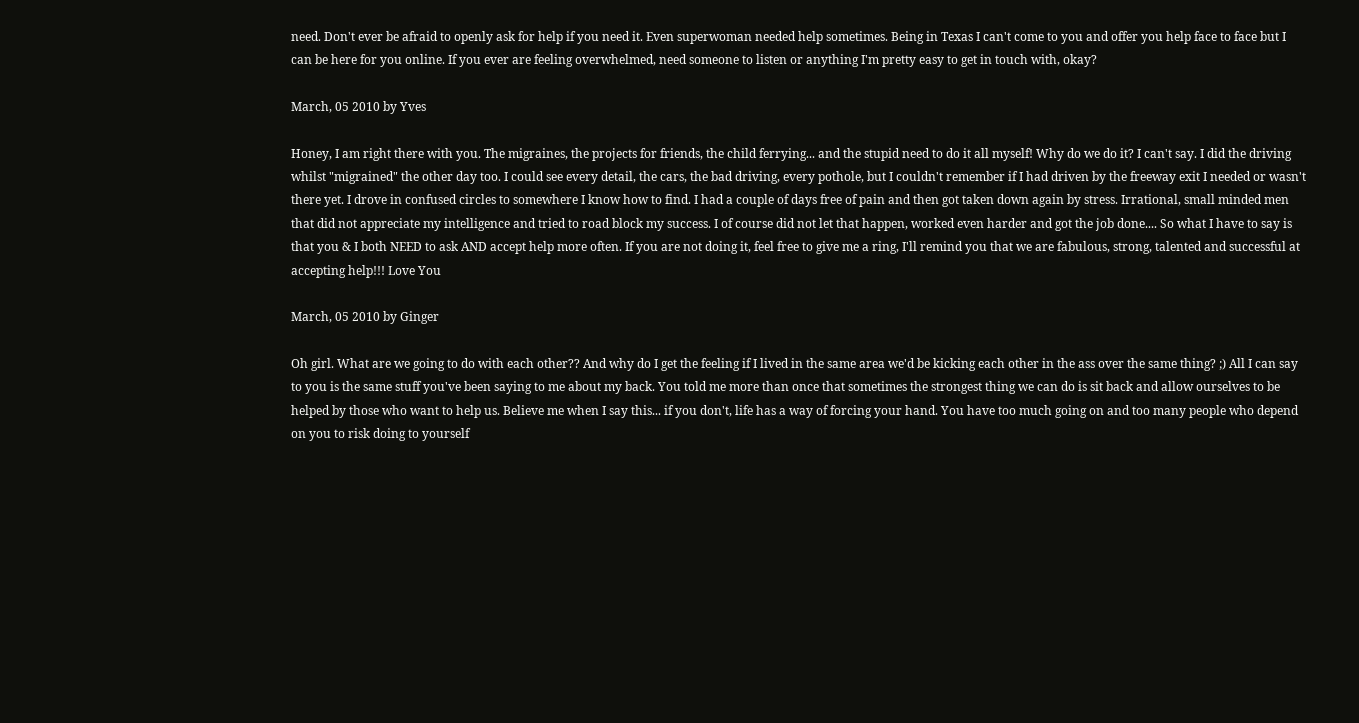need. Don't ever be afraid to openly ask for help if you need it. Even superwoman needed help sometimes. Being in Texas I can't come to you and offer you help face to face but I can be here for you online. If you ever are feeling overwhelmed, need someone to listen or anything I'm pretty easy to get in touch with, okay?

March, 05 2010 by Yves

Honey, I am right there with you. The migraines, the projects for friends, the child ferrying... and the stupid need to do it all myself! Why do we do it? I can't say. I did the driving whilst "migrained" the other day too. I could see every detail, the cars, the bad driving, every pothole, but I couldn't remember if I had driven by the freeway exit I needed or wasn't there yet. I drove in confused circles to somewhere I know how to find. I had a couple of days free of pain and then got taken down again by stress. Irrational, small minded men that did not appreciate my intelligence and tried to road block my success. I of course did not let that happen, worked even harder and got the job done.... So what I have to say is that you & I both NEED to ask AND accept help more often. If you are not doing it, feel free to give me a ring, I'll remind you that we are fabulous, strong, talented and successful at accepting help!!! Love You

March, 05 2010 by Ginger

Oh girl. What are we going to do with each other?? And why do I get the feeling if I lived in the same area we'd be kicking each other in the ass over the same thing? ;) All I can say to you is the same stuff you've been saying to me about my back. You told me more than once that sometimes the strongest thing we can do is sit back and allow ourselves to be helped by those who want to help us. Believe me when I say this... if you don't, life has a way of forcing your hand. You have too much going on and too many people who depend on you to risk doing to yourself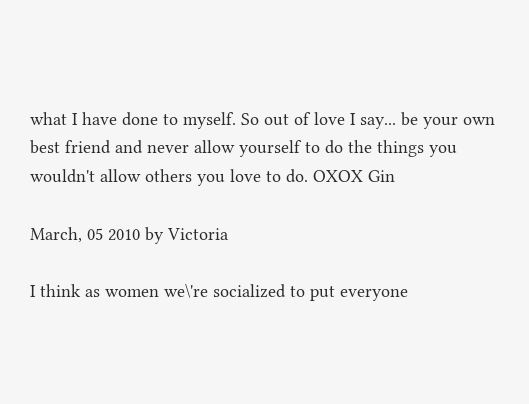what I have done to myself. So out of love I say... be your own best friend and never allow yourself to do the things you wouldn't allow others you love to do. OXOX Gin

March, 05 2010 by Victoria

I think as women we\'re socialized to put everyone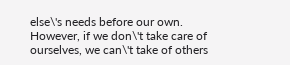else\'s needs before our own. However, if we don\'t take care of ourselves, we can\'t take of others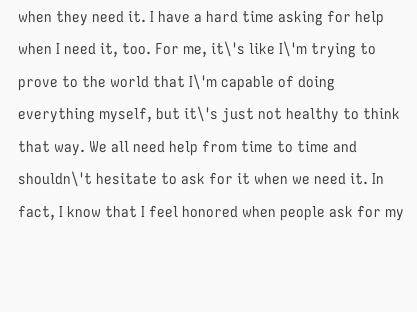when they need it. I have a hard time asking for help when I need it, too. For me, it\'s like I\'m trying to prove to the world that I\'m capable of doing everything myself, but it\'s just not healthy to think that way. We all need help from time to time and shouldn\'t hesitate to ask for it when we need it. In fact, I know that I feel honored when people ask for my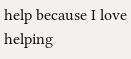help because I love helping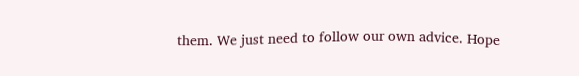them. We just need to follow our own advice. Hope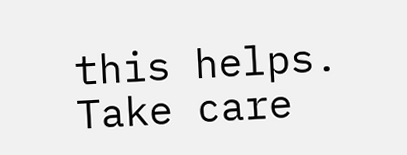this helps. Take care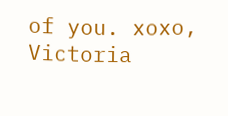of you. xoxo, Victoria